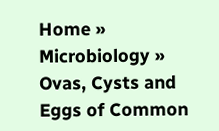Home » Microbiology » Ovas, Cysts and Eggs of Common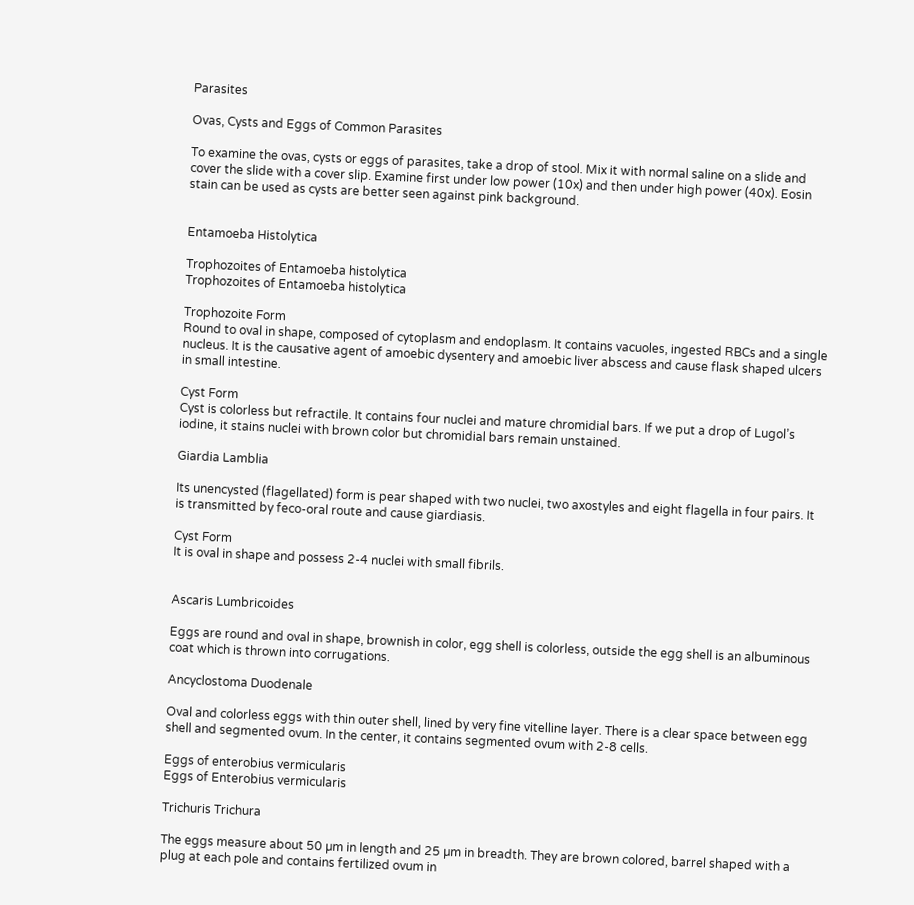Parasites

Ovas, Cysts and Eggs of Common Parasites

To examine the ovas, cysts or eggs of parasites, take a drop of stool. Mix it with normal saline on a slide and cover the slide with a cover slip. Examine first under low power (10x) and then under high power (40x). Eosin stain can be used as cysts are better seen against pink background.


Entamoeba Histolytica

Trophozoites of Entamoeba histolytica
Trophozoites of Entamoeba histolytica

Trophozoite Form
Round to oval in shape, composed of cytoplasm and endoplasm. It contains vacuoles, ingested RBCs and a single nucleus. It is the causative agent of amoebic dysentery and amoebic liver abscess and cause flask shaped ulcers in small intestine.

Cyst Form
Cyst is colorless but refractile. It contains four nuclei and mature chromidial bars. If we put a drop of Lugol’s iodine, it stains nuclei with brown color but chromidial bars remain unstained.

Giardia Lamblia

Its unencysted (flagellated) form is pear shaped with two nuclei, two axostyles and eight flagella in four pairs. It is transmitted by feco-oral route and cause giardiasis.

Cyst Form
It is oval in shape and possess 2-4 nuclei with small fibrils.


Ascaris Lumbricoides

Eggs are round and oval in shape, brownish in color, egg shell is colorless, outside the egg shell is an albuminous coat which is thrown into corrugations.

Ancyclostoma Duodenale

Oval and colorless eggs with thin outer shell, lined by very fine vitelline layer. There is a clear space between egg shell and segmented ovum. In the center, it contains segmented ovum with 2-8 cells.

Eggs of enterobius vermicularis
Eggs of Enterobius vermicularis

Trichuris Trichura

The eggs measure about 50 µm in length and 25 µm in breadth. They are brown colored, barrel shaped with a plug at each pole and contains fertilized ovum in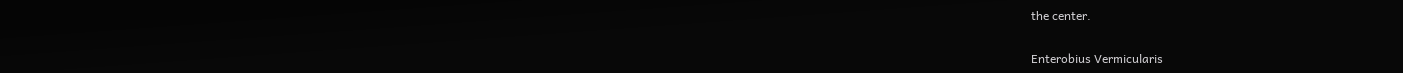the center.

Enterobius Vermicularis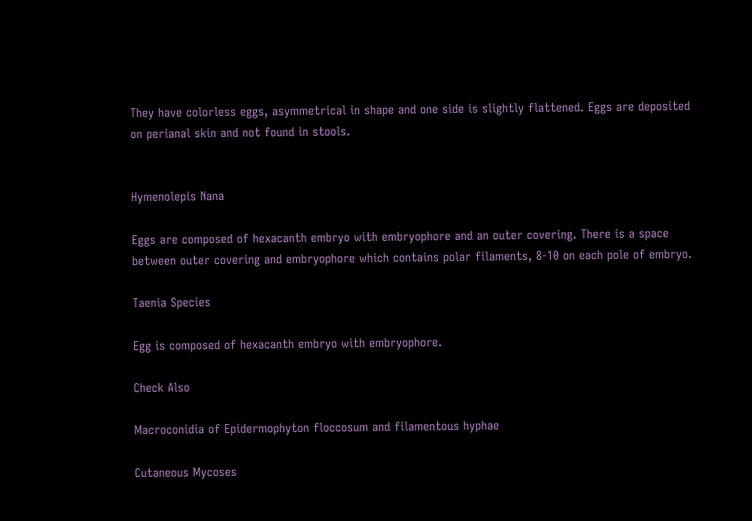They have colorless eggs, asymmetrical in shape and one side is slightly flattened. Eggs are deposited on perianal skin and not found in stools.


Hymenolepis Nana

Eggs are composed of hexacanth embryo with embryophore and an outer covering. There is a space between outer covering and embryophore which contains polar filaments, 8-10 on each pole of embryo.

Taenia Species

Egg is composed of hexacanth embryo with embryophore.

Check Also

Macroconidia of Epidermophyton floccosum and filamentous hyphae

Cutaneous Mycoses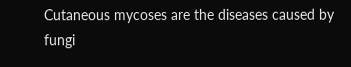Cutaneous mycoses are the diseases caused by fungi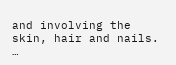and involving the skin, hair and nails. …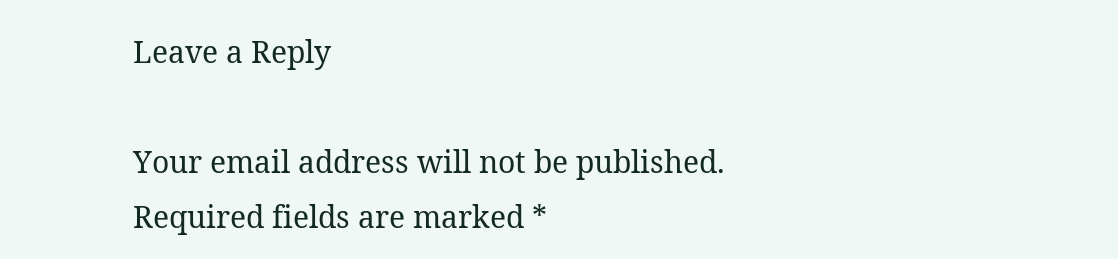Leave a Reply

Your email address will not be published. Required fields are marked *